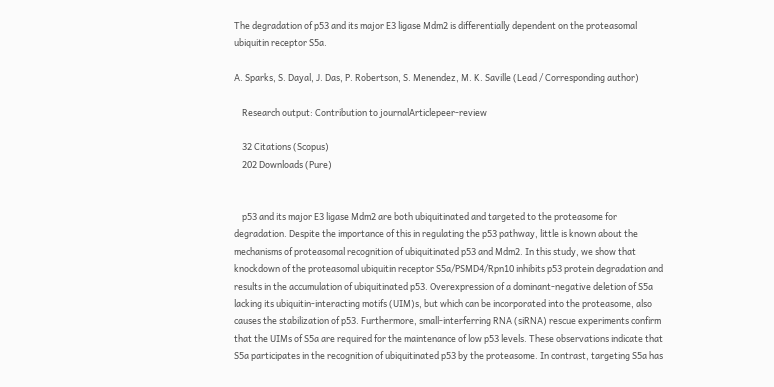The degradation of p53 and its major E3 ligase Mdm2 is differentially dependent on the proteasomal ubiquitin receptor S5a.

A. Sparks, S. Dayal, J. Das, P. Robertson, S. Menendez, M. K. Saville (Lead / Corresponding author)

    Research output: Contribution to journalArticlepeer-review

    32 Citations (Scopus)
    202 Downloads (Pure)


    p53 and its major E3 ligase Mdm2 are both ubiquitinated and targeted to the proteasome for degradation. Despite the importance of this in regulating the p53 pathway, little is known about the mechanisms of proteasomal recognition of ubiquitinated p53 and Mdm2. In this study, we show that knockdown of the proteasomal ubiquitin receptor S5a/PSMD4/Rpn10 inhibits p53 protein degradation and results in the accumulation of ubiquitinated p53. Overexpression of a dominant-negative deletion of S5a lacking its ubiquitin-interacting motifs (UIM)s, but which can be incorporated into the proteasome, also causes the stabilization of p53. Furthermore, small-interferring RNA (siRNA) rescue experiments confirm that the UIMs of S5a are required for the maintenance of low p53 levels. These observations indicate that S5a participates in the recognition of ubiquitinated p53 by the proteasome. In contrast, targeting S5a has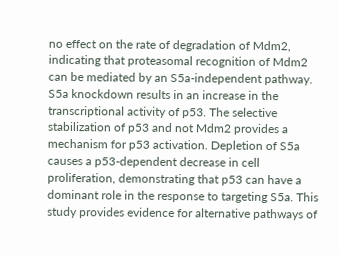no effect on the rate of degradation of Mdm2, indicating that proteasomal recognition of Mdm2 can be mediated by an S5a-independent pathway. S5a knockdown results in an increase in the transcriptional activity of p53. The selective stabilization of p53 and not Mdm2 provides a mechanism for p53 activation. Depletion of S5a causes a p53-dependent decrease in cell proliferation, demonstrating that p53 can have a dominant role in the response to targeting S5a. This study provides evidence for alternative pathways of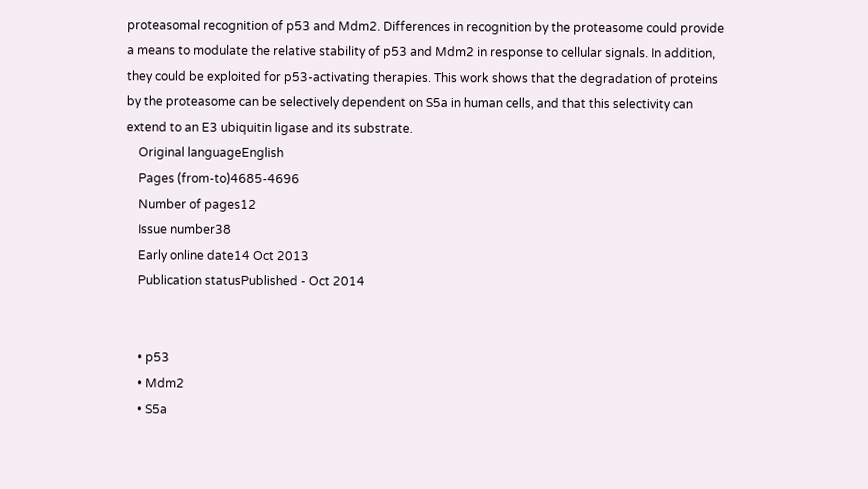proteasomal recognition of p53 and Mdm2. Differences in recognition by the proteasome could provide a means to modulate the relative stability of p53 and Mdm2 in response to cellular signals. In addition, they could be exploited for p53-activating therapies. This work shows that the degradation of proteins by the proteasome can be selectively dependent on S5a in human cells, and that this selectivity can extend to an E3 ubiquitin ligase and its substrate.
    Original languageEnglish
    Pages (from-to)4685-4696
    Number of pages12
    Issue number38
    Early online date14 Oct 2013
    Publication statusPublished - Oct 2014


    • p53
    • Mdm2
    • S5a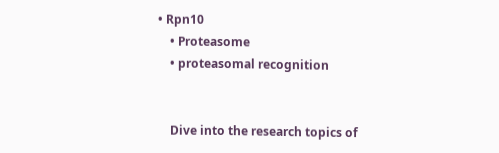• Rpn10
    • Proteasome
    • proteasomal recognition


    Dive into the research topics of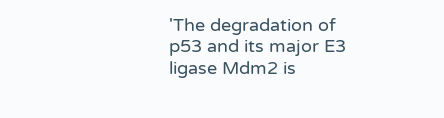'The degradation of p53 and its major E3 ligase Mdm2 is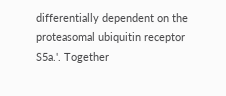differentially dependent on the proteasomal ubiquitin receptor S5a.'. Together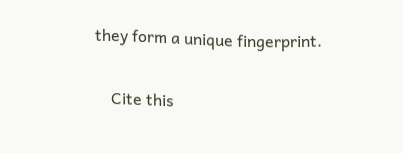they form a unique fingerprint.

    Cite this